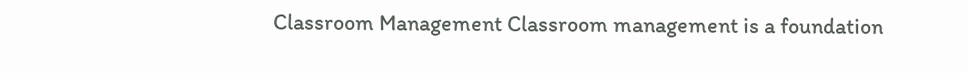Classroom Management Classroom management is a foundation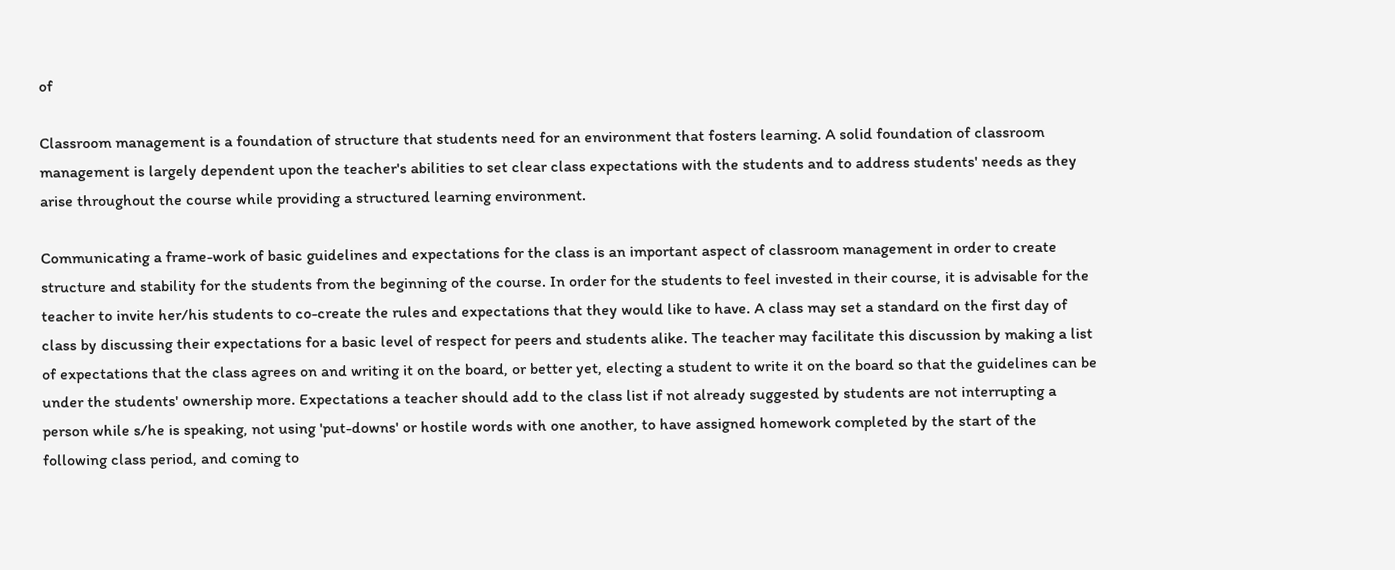of

Classroom management is a foundation of structure that students need for an environment that fosters learning. A solid foundation of classroom management is largely dependent upon the teacher's abilities to set clear class expectations with the students and to address students' needs as they arise throughout the course while providing a structured learning environment.

Communicating a frame-work of basic guidelines and expectations for the class is an important aspect of classroom management in order to create structure and stability for the students from the beginning of the course. In order for the students to feel invested in their course, it is advisable for the teacher to invite her/his students to co-create the rules and expectations that they would like to have. A class may set a standard on the first day of class by discussing their expectations for a basic level of respect for peers and students alike. The teacher may facilitate this discussion by making a list of expectations that the class agrees on and writing it on the board, or better yet, electing a student to write it on the board so that the guidelines can be under the students' ownership more. Expectations a teacher should add to the class list if not already suggested by students are not interrupting a person while s/he is speaking, not using 'put-downs' or hostile words with one another, to have assigned homework completed by the start of the following class period, and coming to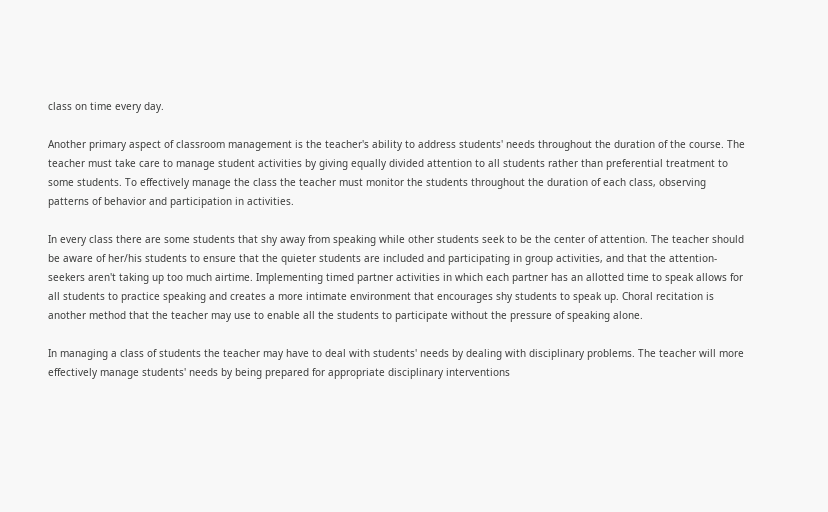class on time every day.

Another primary aspect of classroom management is the teacher's ability to address students' needs throughout the duration of the course. The teacher must take care to manage student activities by giving equally divided attention to all students rather than preferential treatment to some students. To effectively manage the class the teacher must monitor the students throughout the duration of each class, observing patterns of behavior and participation in activities.

In every class there are some students that shy away from speaking while other students seek to be the center of attention. The teacher should be aware of her/his students to ensure that the quieter students are included and participating in group activities, and that the attention-seekers aren't taking up too much airtime. Implementing timed partner activities in which each partner has an allotted time to speak allows for all students to practice speaking and creates a more intimate environment that encourages shy students to speak up. Choral recitation is another method that the teacher may use to enable all the students to participate without the pressure of speaking alone.

In managing a class of students the teacher may have to deal with students' needs by dealing with disciplinary problems. The teacher will more effectively manage students' needs by being prepared for appropriate disciplinary interventions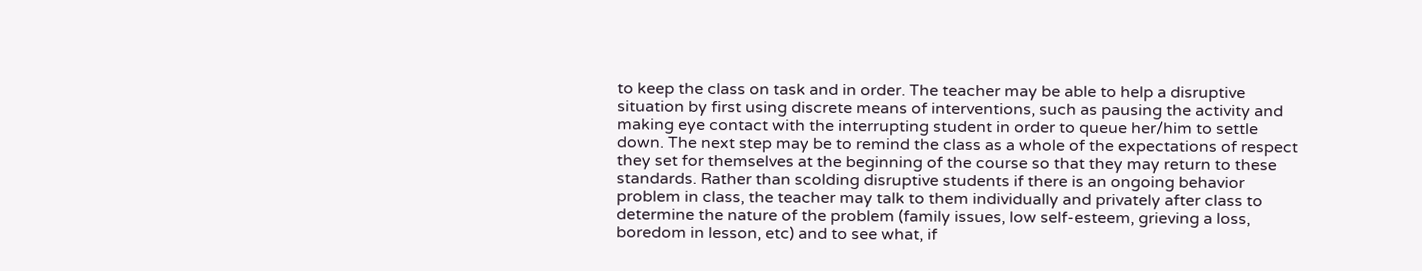to keep the class on task and in order. The teacher may be able to help a disruptive situation by first using discrete means of interventions, such as pausing the activity and making eye contact with the interrupting student in order to queue her/him to settle down. The next step may be to remind the class as a whole of the expectations of respect they set for themselves at the beginning of the course so that they may return to these standards. Rather than scolding disruptive students if there is an ongoing behavior problem in class, the teacher may talk to them individually and privately after class to determine the nature of the problem (family issues, low self-esteem, grieving a loss, boredom in lesson, etc) and to see what, if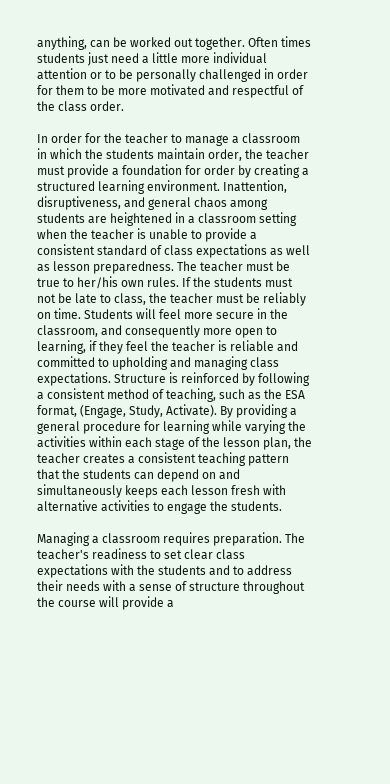anything, can be worked out together. Often times students just need a little more individual attention or to be personally challenged in order for them to be more motivated and respectful of the class order.

In order for the teacher to manage a classroom in which the students maintain order, the teacher must provide a foundation for order by creating a structured learning environment. Inattention, disruptiveness, and general chaos among students are heightened in a classroom setting when the teacher is unable to provide a consistent standard of class expectations as well as lesson preparedness. The teacher must be true to her/his own rules. If the students must not be late to class, the teacher must be reliably on time. Students will feel more secure in the classroom, and consequently more open to learning, if they feel the teacher is reliable and committed to upholding and managing class expectations. Structure is reinforced by following a consistent method of teaching, such as the ESA format, (Engage, Study, Activate). By providing a general procedure for learning while varying the activities within each stage of the lesson plan, the teacher creates a consistent teaching pattern that the students can depend on and simultaneously keeps each lesson fresh with alternative activities to engage the students.

Managing a classroom requires preparation. The teacher's readiness to set clear class expectations with the students and to address their needs with a sense of structure throughout the course will provide a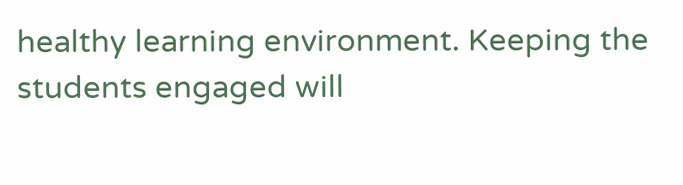healthy learning environment. Keeping the students engaged will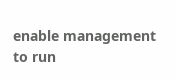enable management to run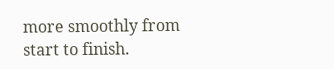more smoothly from start to finish.